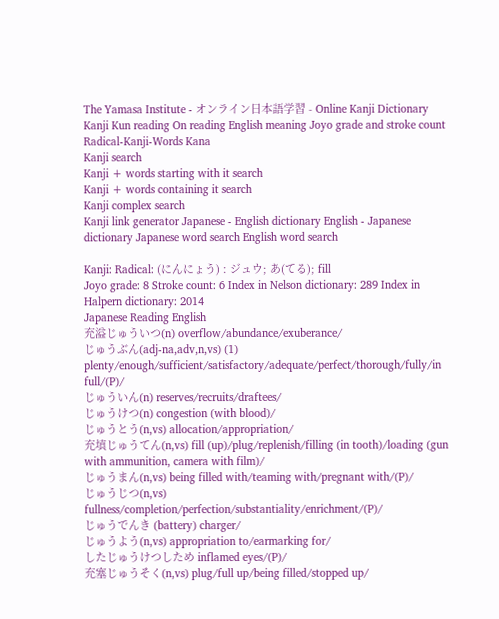The Yamasa Institute - オンライン日本語学習 - Online Kanji Dictionary
Kanji Kun reading On reading English meaning Joyo grade and stroke count Radical-Kanji-Words Kana
Kanji search
Kanji + words starting with it search
Kanji + words containing it search
Kanji complex search
Kanji link generator Japanese - English dictionary English - Japanese dictionary Japanese word search English word search

Kanji: Radical: (にんにょう) : ジュウ; あ(てる); fill
Joyo grade: 8 Stroke count: 6 Index in Nelson dictionary: 289 Index in Halpern dictionary: 2014
Japanese Reading English
充溢じゅういつ(n) overflow/abundance/exuberance/
じゅうぶん(adj-na,adv,n,vs) (1) plenty/enough/sufficient/satisfactory/adequate/perfect/thorough/fully/in full/(P)/
じゅういん(n) reserves/recruits/draftees/
じゅうけつ(n) congestion (with blood)/
じゅうとう(n,vs) allocation/appropriation/
充填じゅうてん(n,vs) fill (up)/plug/replenish/filling (in tooth)/loading (gun with ammunition, camera with film)/
じゅうまん(n,vs) being filled with/teaming with/pregnant with/(P)/
じゅうじつ(n,vs) fullness/completion/perfection/substantiality/enrichment/(P)/
じゅうでんき (battery) charger/
じゅうよう(n,vs) appropriation to/earmarking for/
したじゅうけつしため inflamed eyes/(P)/
充塞じゅうそく(n,vs) plug/full up/being filled/stopped up/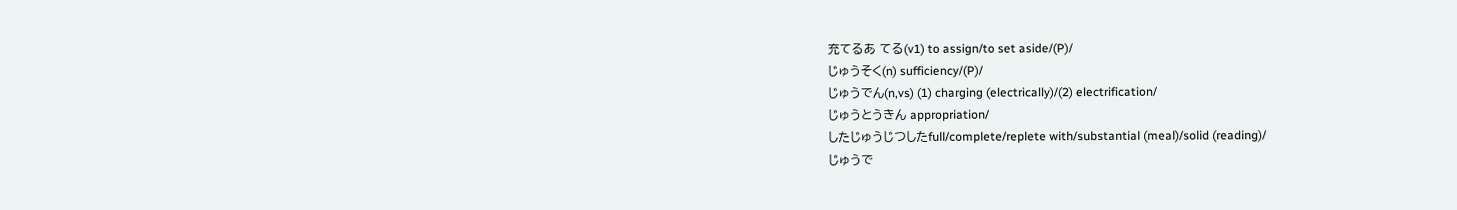充てるあ てる(v1) to assign/to set aside/(P)/
じゅうそく(n) sufficiency/(P)/
じゅうでん(n,vs) (1) charging (electrically)/(2) electrification/
じゅうとうきん appropriation/
したじゅうじつしたfull/complete/replete with/substantial (meal)/solid (reading)/
じゅうで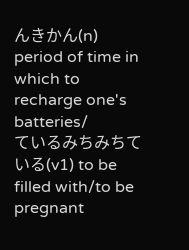んきかん(n) period of time in which to recharge one's batteries/
ているみちみちている(v1) to be filled with/to be pregnant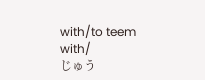with/to teem with/
じゅう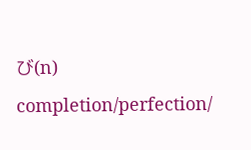び(n) completion/perfection/